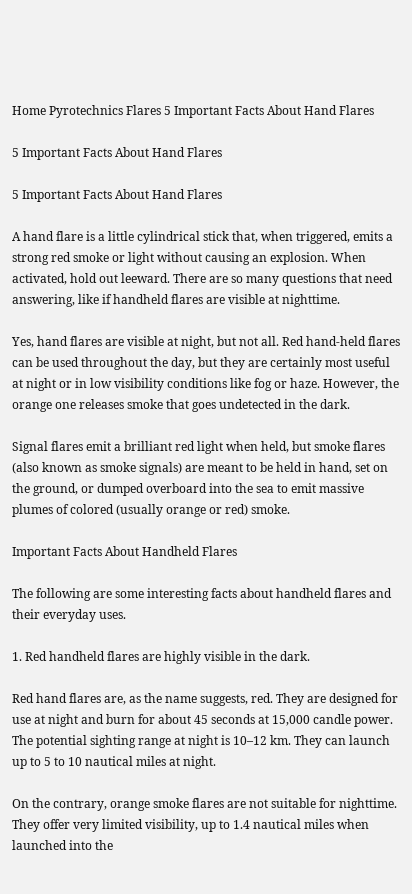Home Pyrotechnics Flares 5 Important Facts About Hand Flares

5 Important Facts About Hand Flares

5 Important Facts About Hand Flares

A hand flare is a little cylindrical stick that, when triggered, emits a strong red smoke or light without causing an explosion. When activated, hold out leeward. There are so many questions that need answering, like if handheld flares are visible at nighttime.

Yes, hand flares are visible at night, but not all. Red hand-held flares can be used throughout the day, but they are certainly most useful at night or in low visibility conditions like fog or haze. However, the orange one releases smoke that goes undetected in the dark.

Signal flares emit a brilliant red light when held, but smoke flares (also known as smoke signals) are meant to be held in hand, set on the ground, or dumped overboard into the sea to emit massive plumes of colored (usually orange or red) smoke.

Important Facts About Handheld Flares

The following are some interesting facts about handheld flares and their everyday uses.

1. Red handheld flares are highly visible in the dark.

Red hand flares are, as the name suggests, red. They are designed for use at night and burn for about 45 seconds at 15,000 candle power. The potential sighting range at night is 10–12 km. They can launch up to 5 to 10 nautical miles at night.

On the contrary, orange smoke flares are not suitable for nighttime. They offer very limited visibility, up to 1.4 nautical miles when launched into the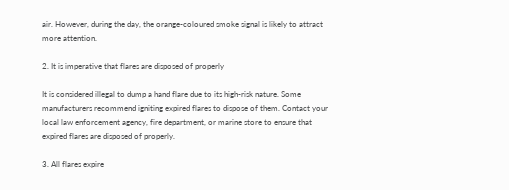air. However, during the day, the orange-coloured smoke signal is likely to attract more attention.

2. It is imperative that flares are disposed of properly

It is considered illegal to dump a hand flare due to its high-risk nature. Some manufacturers recommend igniting expired flares to dispose of them. Contact your local law enforcement agency, fire department, or marine store to ensure that expired flares are disposed of properly.

3. All flares expire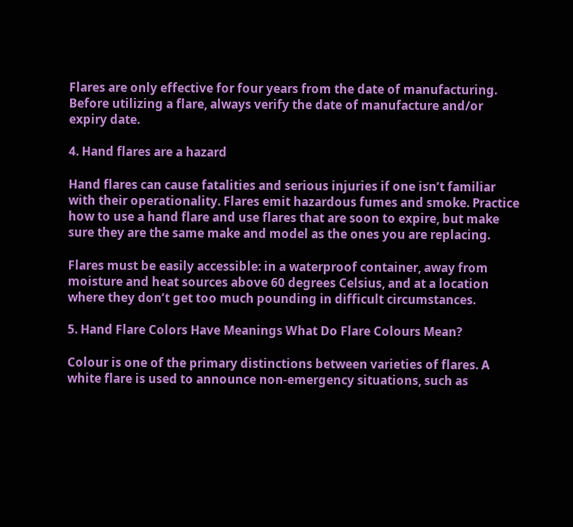Flares are only effective for four years from the date of manufacturing. Before utilizing a flare, always verify the date of manufacture and/or expiry date.

4. Hand flares are a hazard

Hand flares can cause fatalities and serious injuries if one isn’t familiar with their operationality. Flares emit hazardous fumes and smoke. Practice how to use a hand flare and use flares that are soon to expire, but make sure they are the same make and model as the ones you are replacing.

Flares must be easily accessible: in a waterproof container, away from moisture and heat sources above 60 degrees Celsius, and at a location where they don’t get too much pounding in difficult circumstances.

5. Hand Flare Colors Have Meanings What Do Flare Colours Mean?

Colour is one of the primary distinctions between varieties of flares. A white flare is used to announce non-emergency situations, such as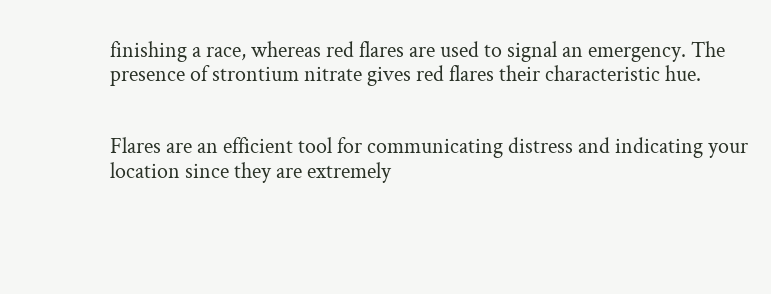finishing a race, whereas red flares are used to signal an emergency. The presence of strontium nitrate gives red flares their characteristic hue.


Flares are an efficient tool for communicating distress and indicating your location since they are extremely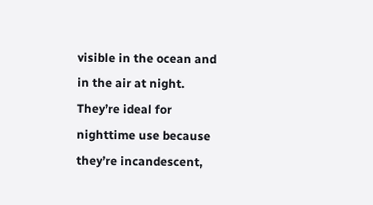visible in the ocean and in the air at night. They’re ideal for nighttime use because they’re incandescent,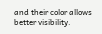and their color allows better visibility.